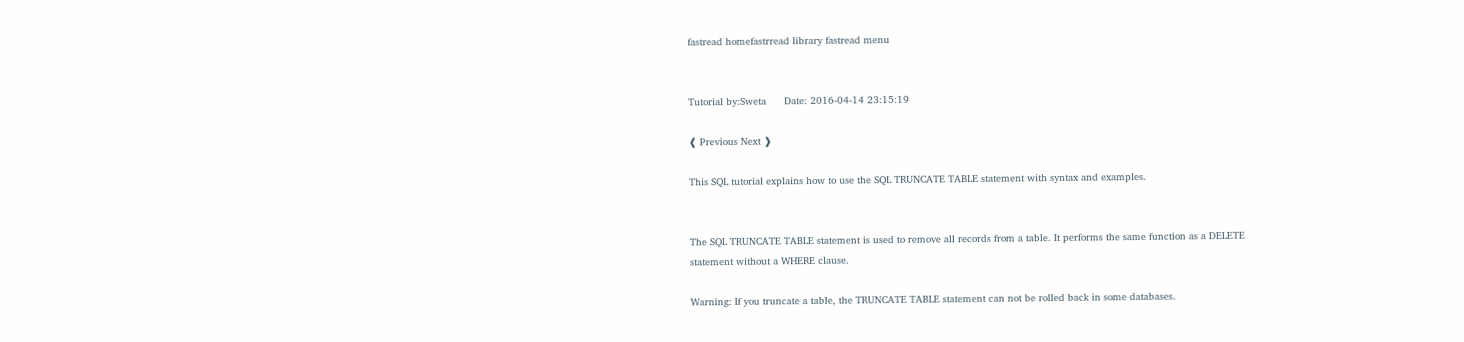fastread homefastrread library fastread menu


Tutorial by:Sweta      Date: 2016-04-14 23:15:19

❰ Previous Next ❱

This SQL tutorial explains how to use the SQL TRUNCATE TABLE statement with syntax and examples.


The SQL TRUNCATE TABLE statement is used to remove all records from a table. It performs the same function as a DELETE statement without a WHERE clause.

Warning: If you truncate a table, the TRUNCATE TABLE statement can not be rolled back in some databases.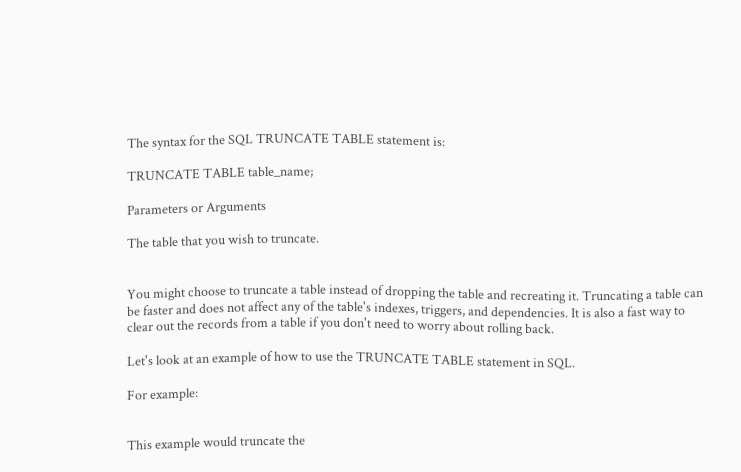The syntax for the SQL TRUNCATE TABLE statement is:

TRUNCATE TABLE table_name;

Parameters or Arguments

The table that you wish to truncate.


You might choose to truncate a table instead of dropping the table and recreating it. Truncating a table can be faster and does not affect any of the table's indexes, triggers, and dependencies. It is also a fast way to clear out the records from a table if you don't need to worry about rolling back.

Let's look at an example of how to use the TRUNCATE TABLE statement in SQL.

For example:


This example would truncate the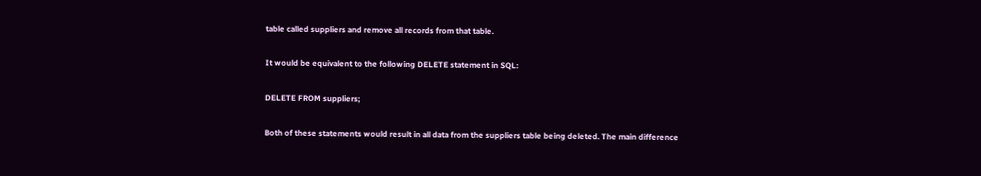table called suppliers and remove all records from that table.

It would be equivalent to the following DELETE statement in SQL:

DELETE FROM suppliers;

Both of these statements would result in all data from the suppliers table being deleted. The main difference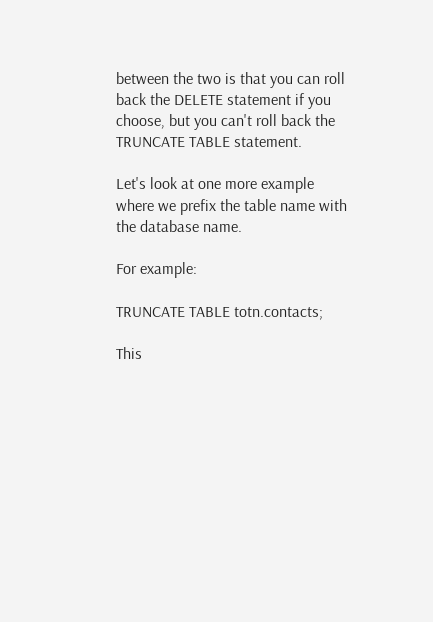between the two is that you can roll back the DELETE statement if you choose, but you can't roll back the TRUNCATE TABLE statement.

Let's look at one more example where we prefix the table name with the database name.

For example:

TRUNCATE TABLE totn.contacts;

This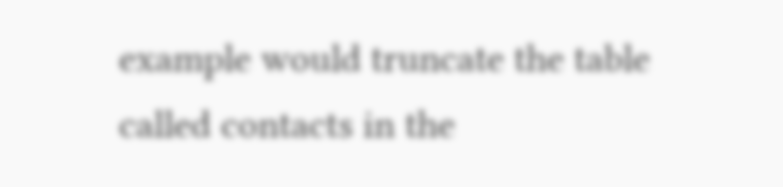example would truncate the table called contacts in the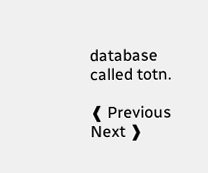database called totn.

❰ Previous Next ❱